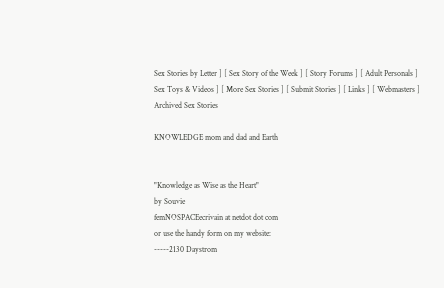Sex Stories by Letter ] [ Sex Story of the Week ] [ Story Forums ] [ Adult Personals ]
Sex Toys & Videos ] [ More Sex Stories ] [ Submit Stories ] [ Links ] [ Webmasters ]
Archived Sex Stories

KNOWLEDGE mom and dad and Earth


"Knowledge as Wise as the Heart"
by Souvie
femNOSPACEecrivain at netdot dot com
or use the handy form on my website:
-----2130 Daystrom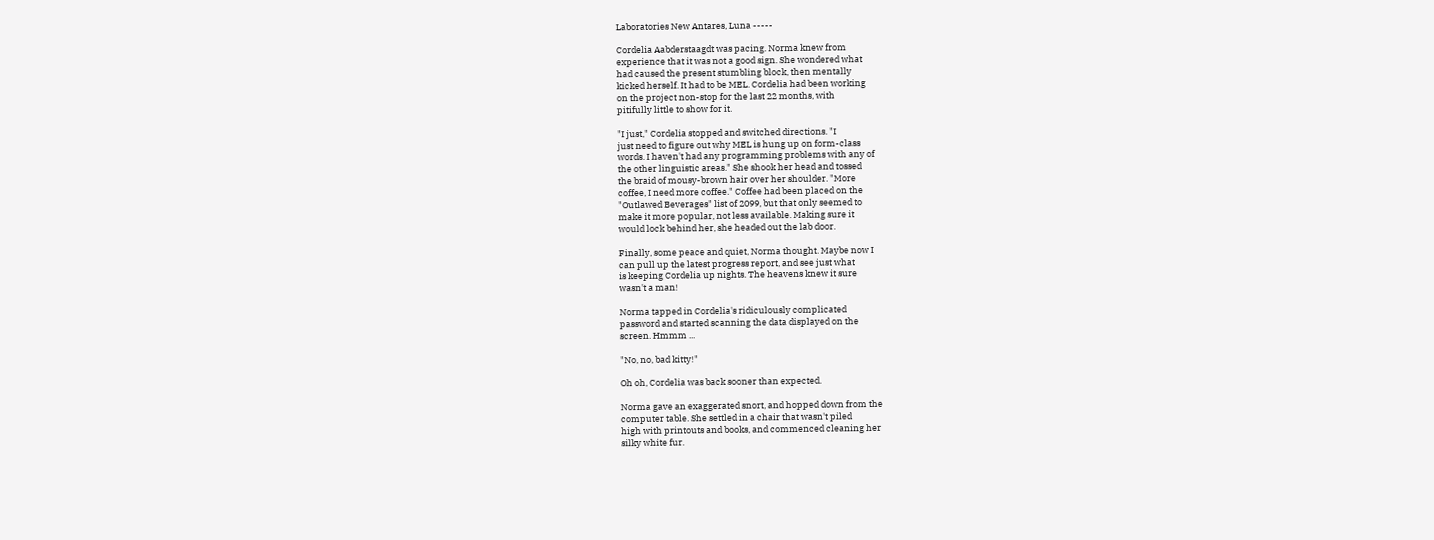Laboratories New Antares, Luna -----

Cordelia Aabderstaagdt was pacing. Norma knew from
experience that it was not a good sign. She wondered what
had caused the present stumbling block, then mentally
kicked herself. It had to be MEL. Cordelia had been working
on the project non-stop for the last 22 months, with
pitifully little to show for it.

"I just," Cordelia stopped and switched directions. "I
just need to figure out why MEL is hung up on form-class
words. I haven't had any programming problems with any of
the other linguistic areas." She shook her head and tossed
the braid of mousy-brown hair over her shoulder. "More
coffee, I need more coffee." Coffee had been placed on the
"Outlawed Beverages" list of 2099, but that only seemed to
make it more popular, not less available. Making sure it
would lock behind her, she headed out the lab door.

Finally, some peace and quiet, Norma thought. Maybe now I
can pull up the latest progress report, and see just what
is keeping Cordelia up nights. The heavens knew it sure
wasn't a man!

Norma tapped in Cordelia's ridiculously complicated
password and started scanning the data displayed on the
screen. Hmmm ...

"No, no, bad kitty!"

Oh oh, Cordelia was back sooner than expected.

Norma gave an exaggerated snort, and hopped down from the
computer table. She settled in a chair that wasn't piled
high with printouts and books, and commenced cleaning her
silky white fur.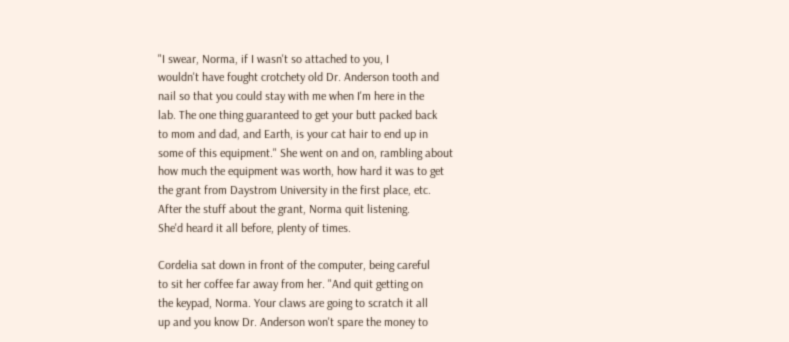"I swear, Norma, if I wasn't so attached to you, I
wouldn't have fought crotchety old Dr. Anderson tooth and
nail so that you could stay with me when I'm here in the
lab. The one thing guaranteed to get your butt packed back
to mom and dad, and Earth, is your cat hair to end up in
some of this equipment." She went on and on, rambling about
how much the equipment was worth, how hard it was to get
the grant from Daystrom University in the first place, etc.
After the stuff about the grant, Norma quit listening.
She'd heard it all before, plenty of times.

Cordelia sat down in front of the computer, being careful
to sit her coffee far away from her. "And quit getting on
the keypad, Norma. Your claws are going to scratch it all
up and you know Dr. Anderson won't spare the money to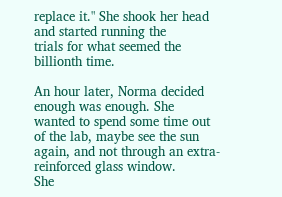replace it." She shook her head and started running the
trials for what seemed the billionth time.

An hour later, Norma decided enough was enough. She
wanted to spend some time out of the lab, maybe see the sun
again, and not through an extra-reinforced glass window.
She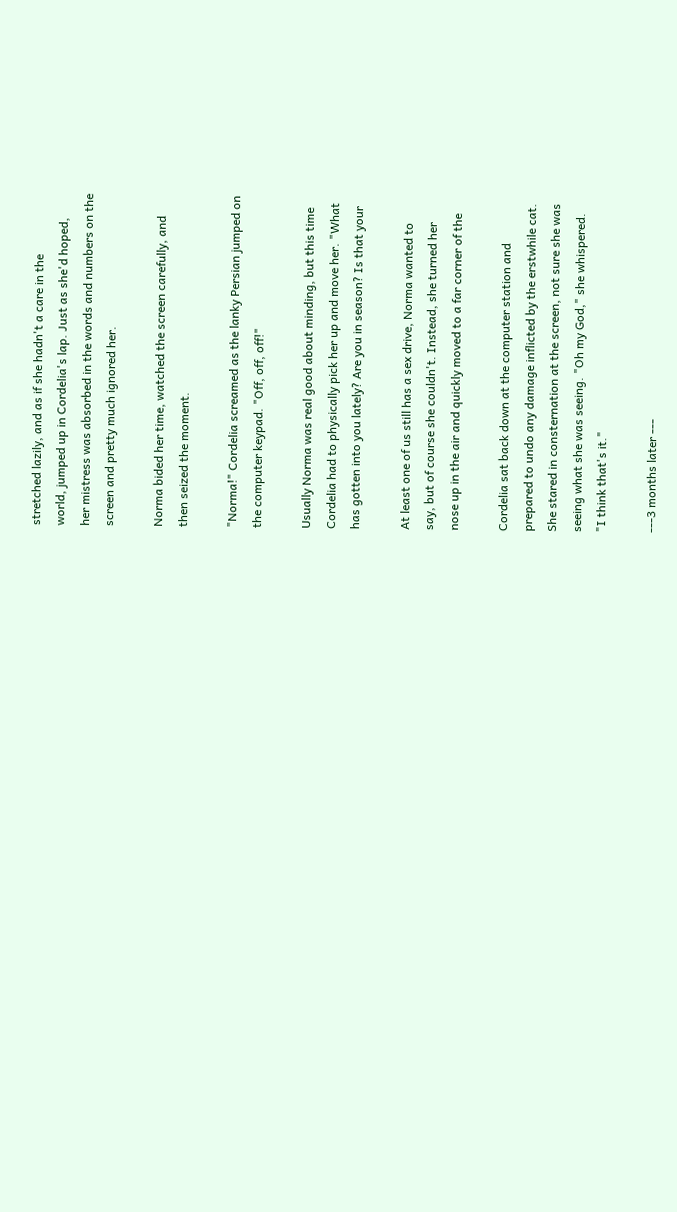stretched lazily, and as if she hadn't a care in the
world, jumped up in Cordelia's lap. Just as she'd hoped,
her mistress was absorbed in the words and numbers on the
screen and pretty much ignored her.

Norma bided her time, watched the screen carefully, and
then seized the moment.

"Norma!" Cordelia screamed as the lanky Persian jumped on
the computer keypad. "Off, off, off!"

Usually Norma was real good about minding, but this time
Cordelia had to physically pick her up and move her. "What
has gotten into you lately? Are you in season? Is that your

At least one of us still has a sex drive, Norma wanted to
say, but of course she couldn't. Instead, she turned her
nose up in the air and quickly moved to a far corner of the

Cordelia sat back down at the computer station and
prepared to undo any damage inflicted by the erstwhile cat.
She stared in consternation at the screen, not sure she was
seeing what she was seeing. "Oh my God," she whispered.
"I think that's it."

---3 months later ---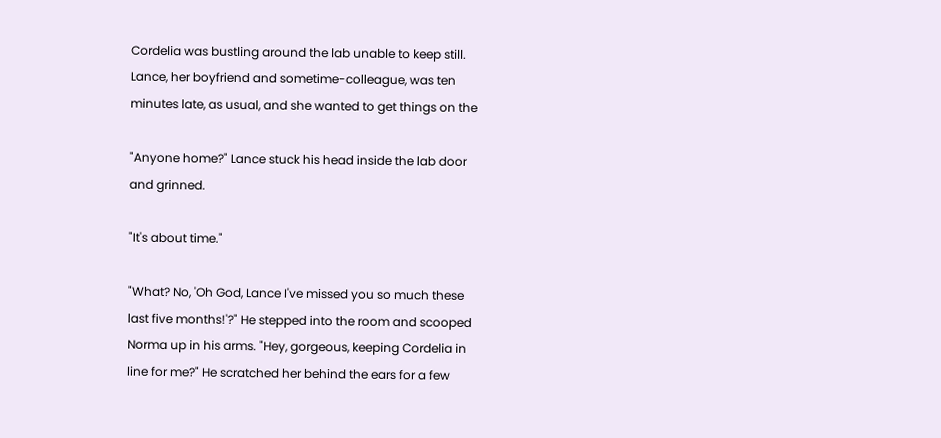Cordelia was bustling around the lab unable to keep still.
Lance, her boyfriend and sometime-colleague, was ten
minutes late, as usual, and she wanted to get things on the

"Anyone home?" Lance stuck his head inside the lab door
and grinned.

"It's about time."

"What? No, 'Oh God, Lance I've missed you so much these
last five months!'?" He stepped into the room and scooped
Norma up in his arms. "Hey, gorgeous, keeping Cordelia in
line for me?" He scratched her behind the ears for a few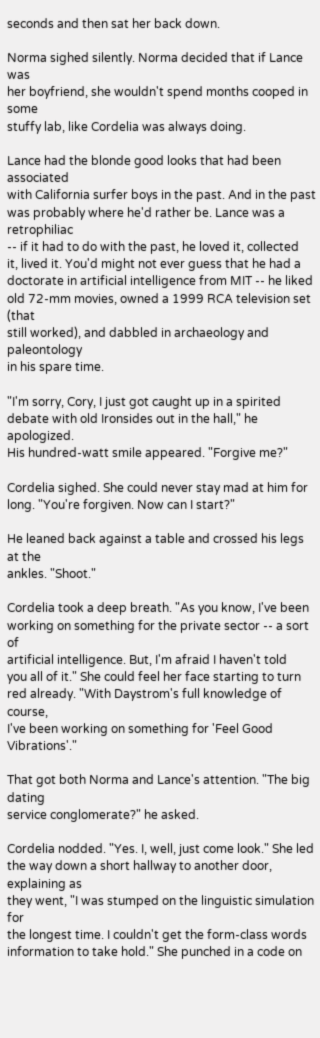seconds and then sat her back down.

Norma sighed silently. Norma decided that if Lance was
her boyfriend, she wouldn't spend months cooped in some
stuffy lab, like Cordelia was always doing.

Lance had the blonde good looks that had been associated
with California surfer boys in the past. And in the past
was probably where he'd rather be. Lance was a retrophiliac
-- if it had to do with the past, he loved it, collected
it, lived it. You'd might not ever guess that he had a
doctorate in artificial intelligence from MIT -- he liked
old 72-mm movies, owned a 1999 RCA television set (that
still worked), and dabbled in archaeology and paleontology
in his spare time.

"I'm sorry, Cory, I just got caught up in a spirited
debate with old Ironsides out in the hall," he apologized.
His hundred-watt smile appeared. "Forgive me?"

Cordelia sighed. She could never stay mad at him for
long. "You're forgiven. Now can I start?"

He leaned back against a table and crossed his legs at the
ankles. "Shoot."

Cordelia took a deep breath. "As you know, I've been
working on something for the private sector -- a sort of
artificial intelligence. But, I'm afraid I haven't told
you all of it." She could feel her face starting to turn
red already. "With Daystrom's full knowledge of course,
I've been working on something for 'Feel Good Vibrations'."

That got both Norma and Lance's attention. "The big dating
service conglomerate?" he asked.

Cordelia nodded. "Yes. I, well, just come look." She led
the way down a short hallway to another door, explaining as
they went, "I was stumped on the linguistic simulation for
the longest time. I couldn't get the form-class words
information to take hold." She punched in a code on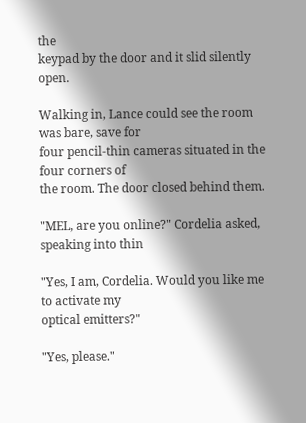the
keypad by the door and it slid silently open.

Walking in, Lance could see the room was bare, save for
four pencil-thin cameras situated in the four corners of
the room. The door closed behind them.

"MEL, are you online?" Cordelia asked, speaking into thin

"Yes, I am, Cordelia. Would you like me to activate my
optical emitters?"

"Yes, please."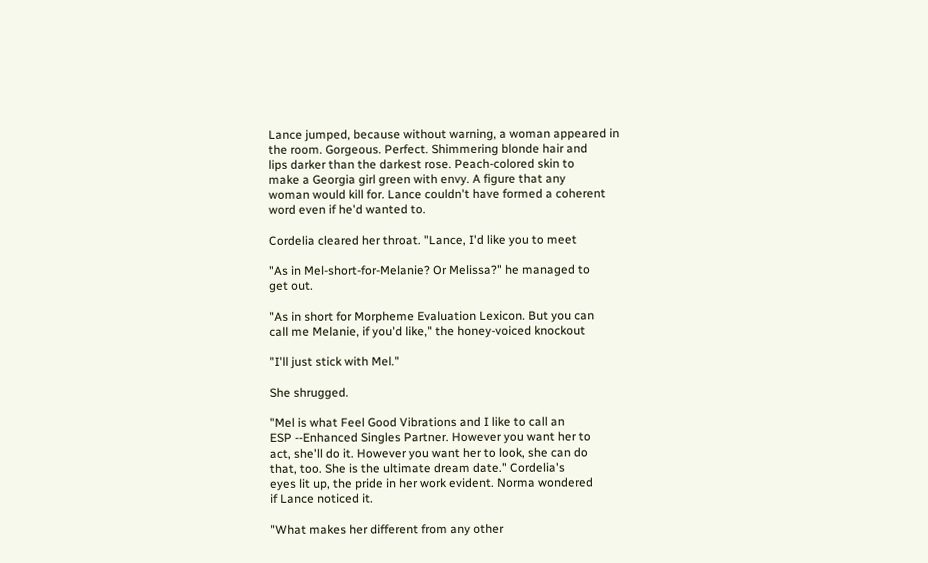Lance jumped, because without warning, a woman appeared in
the room. Gorgeous. Perfect. Shimmering blonde hair and
lips darker than the darkest rose. Peach-colored skin to
make a Georgia girl green with envy. A figure that any
woman would kill for. Lance couldn't have formed a coherent
word even if he'd wanted to.

Cordelia cleared her throat. "Lance, I'd like you to meet

"As in Mel-short-for-Melanie? Or Melissa?" he managed to
get out.

"As in short for Morpheme Evaluation Lexicon. But you can
call me Melanie, if you'd like," the honey-voiced knockout

"I'll just stick with Mel."

She shrugged.

"Mel is what Feel Good Vibrations and I like to call an
ESP --Enhanced Singles Partner. However you want her to
act, she'll do it. However you want her to look, she can do
that, too. She is the ultimate dream date." Cordelia's
eyes lit up, the pride in her work evident. Norma wondered
if Lance noticed it.

"What makes her different from any other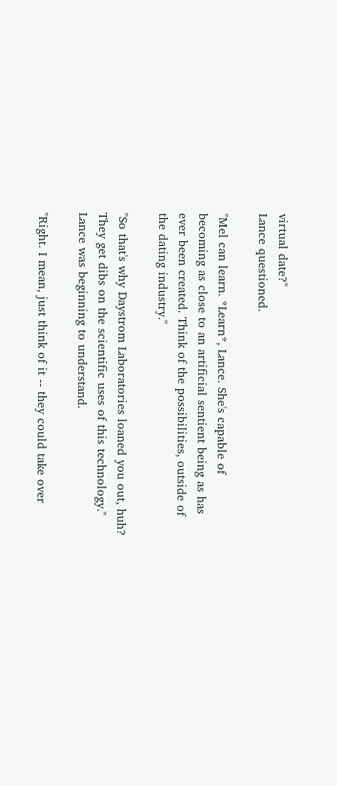virtual date?"
Lance questioned.

"Mel can learn. *Learn*, Lance. She's capable of
becoming as close to an artificial sentient being as has
ever been created. Think of the possibilities, outside of
the dating industry."

"So that's why Daystrom Laboratories loaned you out, huh?
They get dibs on the scientific uses of this technology."
Lance was beginning to understand.

"Right. I mean, just think of it -- they could take over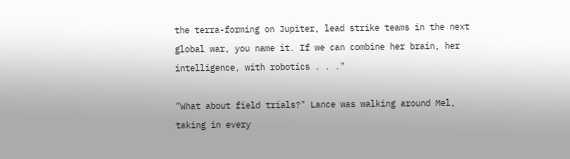the terra-forming on Jupiter, lead strike teams in the next
global war, you name it. If we can combine her brain, her
intelligence, with robotics . . ."

"What about field trials?" Lance was walking around Mel,
taking in every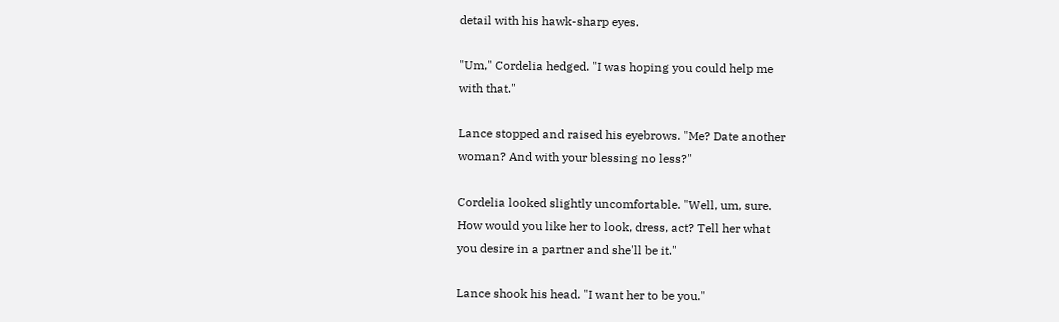detail with his hawk-sharp eyes.

"Um," Cordelia hedged. "I was hoping you could help me
with that."

Lance stopped and raised his eyebrows. "Me? Date another
woman? And with your blessing no less?"

Cordelia looked slightly uncomfortable. "Well, um, sure.
How would you like her to look, dress, act? Tell her what
you desire in a partner and she'll be it."

Lance shook his head. "I want her to be you."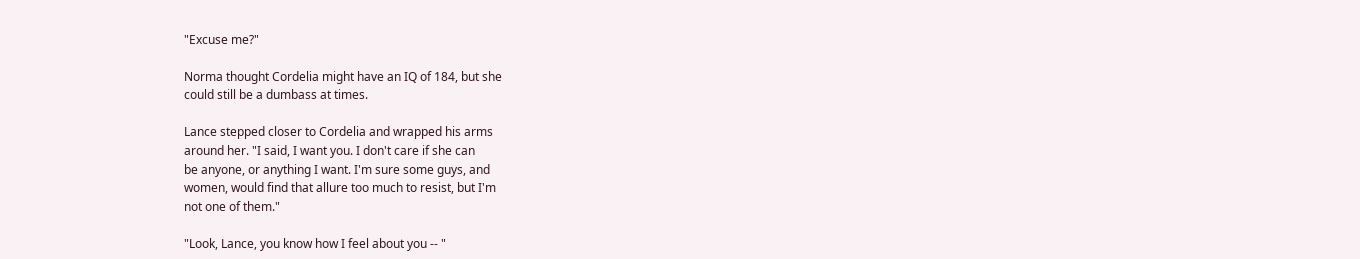"Excuse me?"

Norma thought Cordelia might have an IQ of 184, but she
could still be a dumbass at times.

Lance stepped closer to Cordelia and wrapped his arms
around her. "I said, I want you. I don't care if she can
be anyone, or anything I want. I'm sure some guys, and
women, would find that allure too much to resist, but I'm
not one of them."

"Look, Lance, you know how I feel about you -- "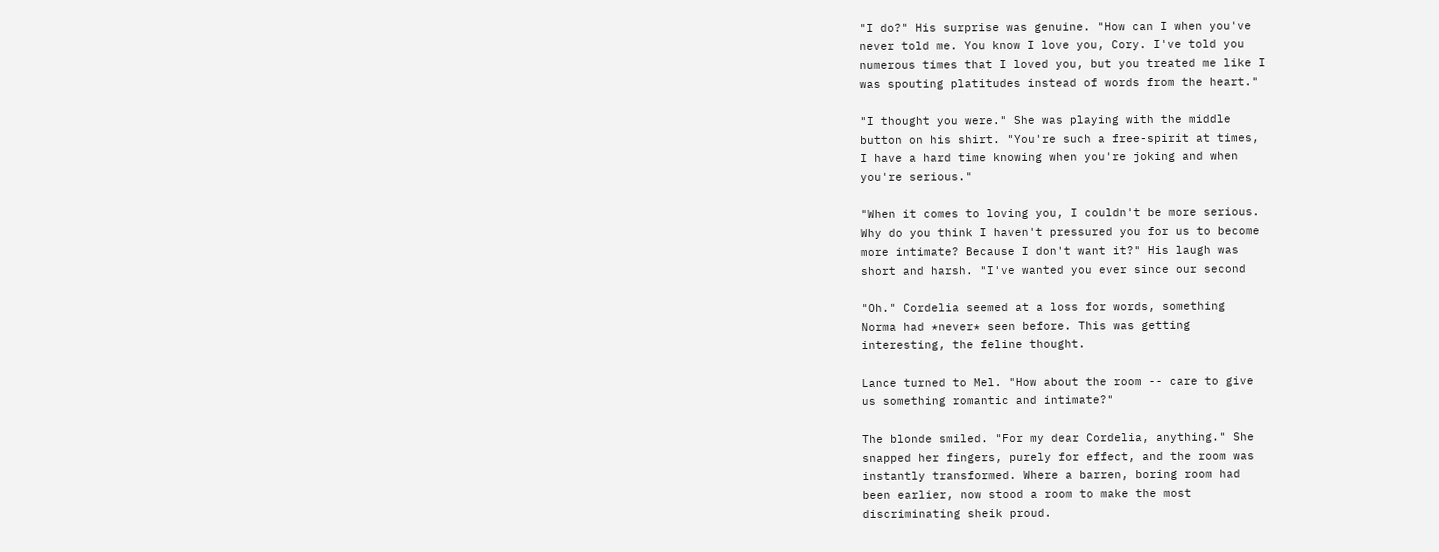"I do?" His surprise was genuine. "How can I when you've
never told me. You know I love you, Cory. I've told you
numerous times that I loved you, but you treated me like I
was spouting platitudes instead of words from the heart."

"I thought you were." She was playing with the middle
button on his shirt. "You're such a free-spirit at times,
I have a hard time knowing when you're joking and when
you're serious."

"When it comes to loving you, I couldn't be more serious.
Why do you think I haven't pressured you for us to become
more intimate? Because I don't want it?" His laugh was
short and harsh. "I've wanted you ever since our second

"Oh." Cordelia seemed at a loss for words, something
Norma had *never* seen before. This was getting
interesting, the feline thought.

Lance turned to Mel. "How about the room -- care to give
us something romantic and intimate?"

The blonde smiled. "For my dear Cordelia, anything." She
snapped her fingers, purely for effect, and the room was
instantly transformed. Where a barren, boring room had
been earlier, now stood a room to make the most
discriminating sheik proud.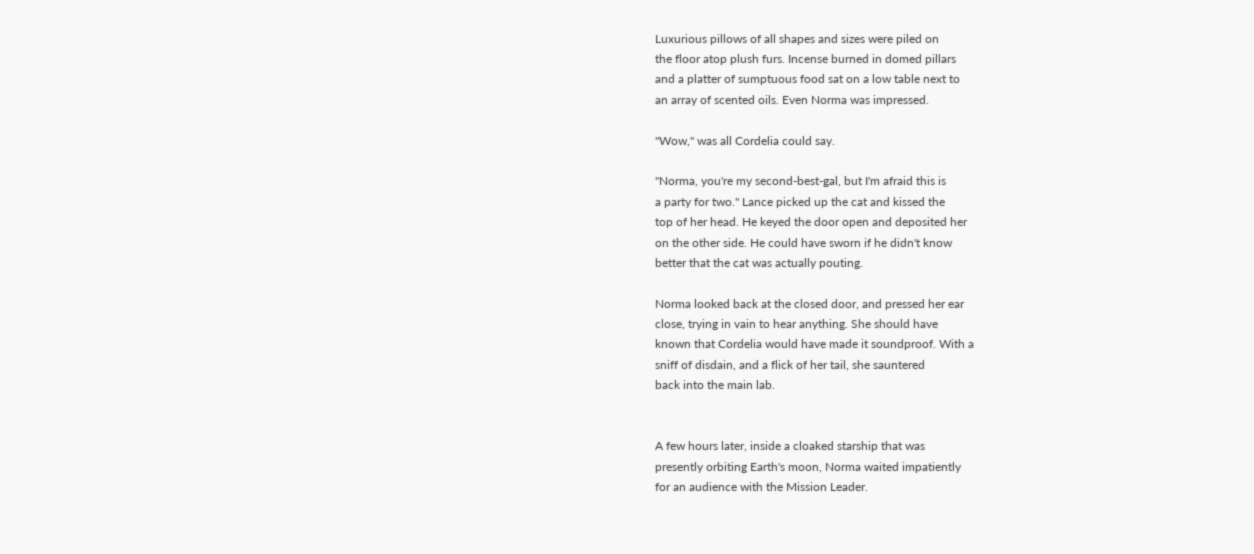Luxurious pillows of all shapes and sizes were piled on
the floor atop plush furs. Incense burned in domed pillars
and a platter of sumptuous food sat on a low table next to
an array of scented oils. Even Norma was impressed.

"Wow," was all Cordelia could say.

"Norma, you're my second-best-gal, but I'm afraid this is
a party for two." Lance picked up the cat and kissed the
top of her head. He keyed the door open and deposited her
on the other side. He could have sworn if he didn't know
better that the cat was actually pouting.

Norma looked back at the closed door, and pressed her ear
close, trying in vain to hear anything. She should have
known that Cordelia would have made it soundproof. With a
sniff of disdain, and a flick of her tail, she sauntered
back into the main lab.


A few hours later, inside a cloaked starship that was
presently orbiting Earth's moon, Norma waited impatiently
for an audience with the Mission Leader.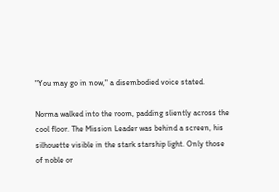"You may go in now," a disembodied voice stated.

Norma walked into the room, padding sliently across the
cool floor. The Mission Leader was behind a screen, his
silhouette visible in the stark starship light. Only those
of noble or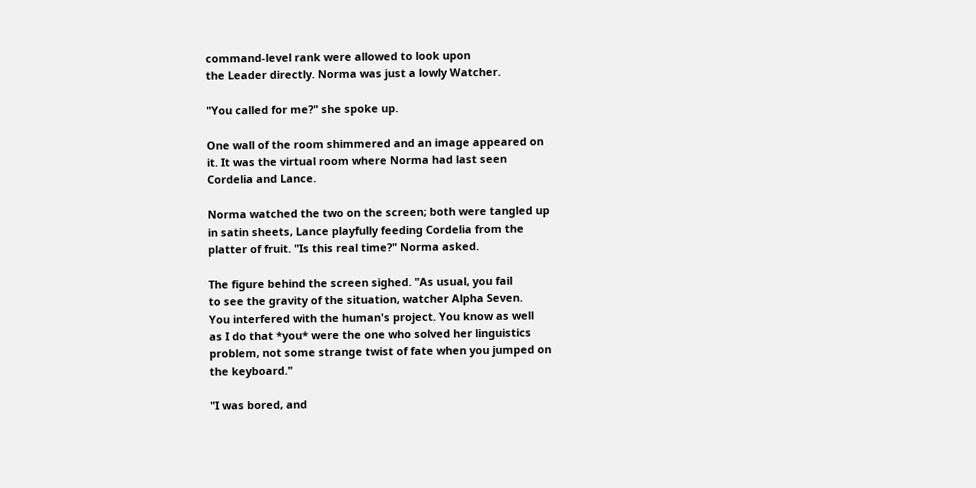command-level rank were allowed to look upon
the Leader directly. Norma was just a lowly Watcher.

"You called for me?" she spoke up.

One wall of the room shimmered and an image appeared on
it. It was the virtual room where Norma had last seen
Cordelia and Lance.

Norma watched the two on the screen; both were tangled up
in satin sheets, Lance playfully feeding Cordelia from the
platter of fruit. "Is this real time?" Norma asked.

The figure behind the screen sighed. "As usual, you fail
to see the gravity of the situation, watcher Alpha Seven.
You interfered with the human's project. You know as well
as I do that *you* were the one who solved her linguistics
problem, not some strange twist of fate when you jumped on
the keyboard."

"I was bored, and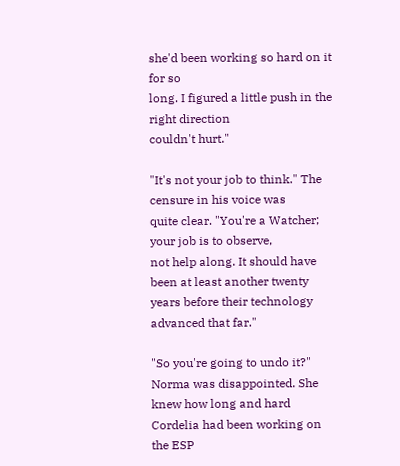she'd been working so hard on it for so
long. I figured a little push in the right direction
couldn't hurt."

"It's not your job to think." The censure in his voice was
quite clear. "You're a Watcher; your job is to observe,
not help along. It should have been at least another twenty
years before their technology advanced that far."

"So you're going to undo it?" Norma was disappointed. She
knew how long and hard Cordelia had been working on the ESP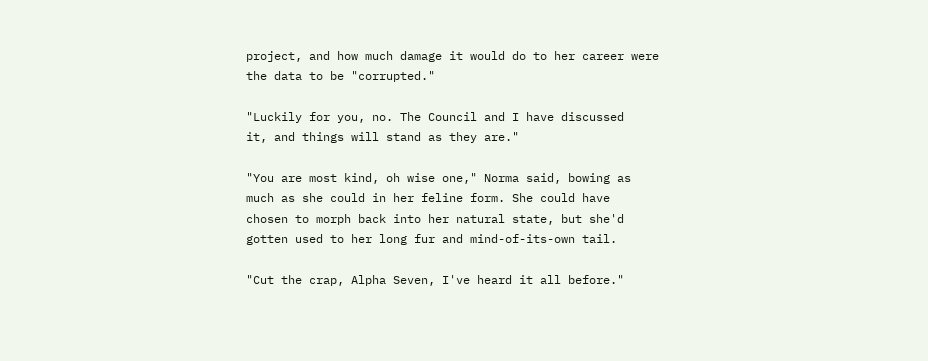project, and how much damage it would do to her career were
the data to be "corrupted."

"Luckily for you, no. The Council and I have discussed
it, and things will stand as they are."

"You are most kind, oh wise one," Norma said, bowing as
much as she could in her feline form. She could have
chosen to morph back into her natural state, but she'd
gotten used to her long fur and mind-of-its-own tail.

"Cut the crap, Alpha Seven, I've heard it all before."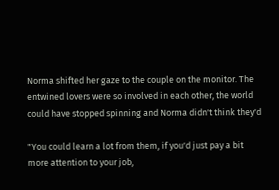Norma shifted her gaze to the couple on the monitor. The
entwined lovers were so involved in each other, the world
could have stopped spinning and Norma didn't think they'd

"You could learn a lot from them, if you'd just pay a bit
more attention to your job,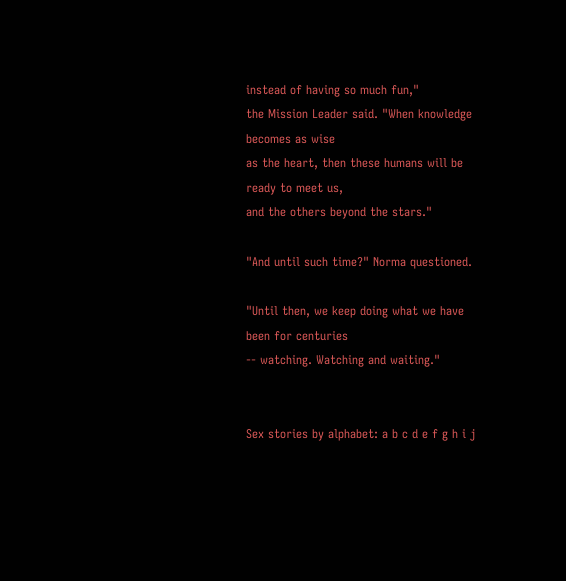instead of having so much fun,"
the Mission Leader said. "When knowledge becomes as wise
as the heart, then these humans will be ready to meet us,
and the others beyond the stars."

"And until such time?" Norma questioned.

"Until then, we keep doing what we have been for centuries
-- watching. Watching and waiting."


Sex stories by alphabet: a b c d e f g h i j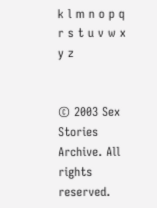k l m n o p q r s t u v w x y z


© 2003 Sex Stories Archive. All rights reserved.